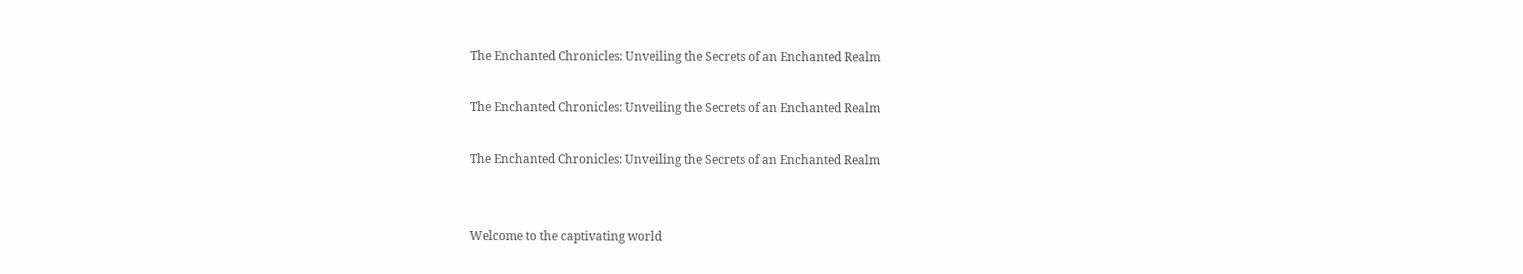The Enchanted Chronicles: Unveiling the Secrets of an Enchanted Realm

The Enchanted Chronicles: Unveiling the Secrets of an Enchanted Realm

The Enchanted Chronicles: Unveiling the Secrets of an Enchanted Realm


Welcome to the captivating world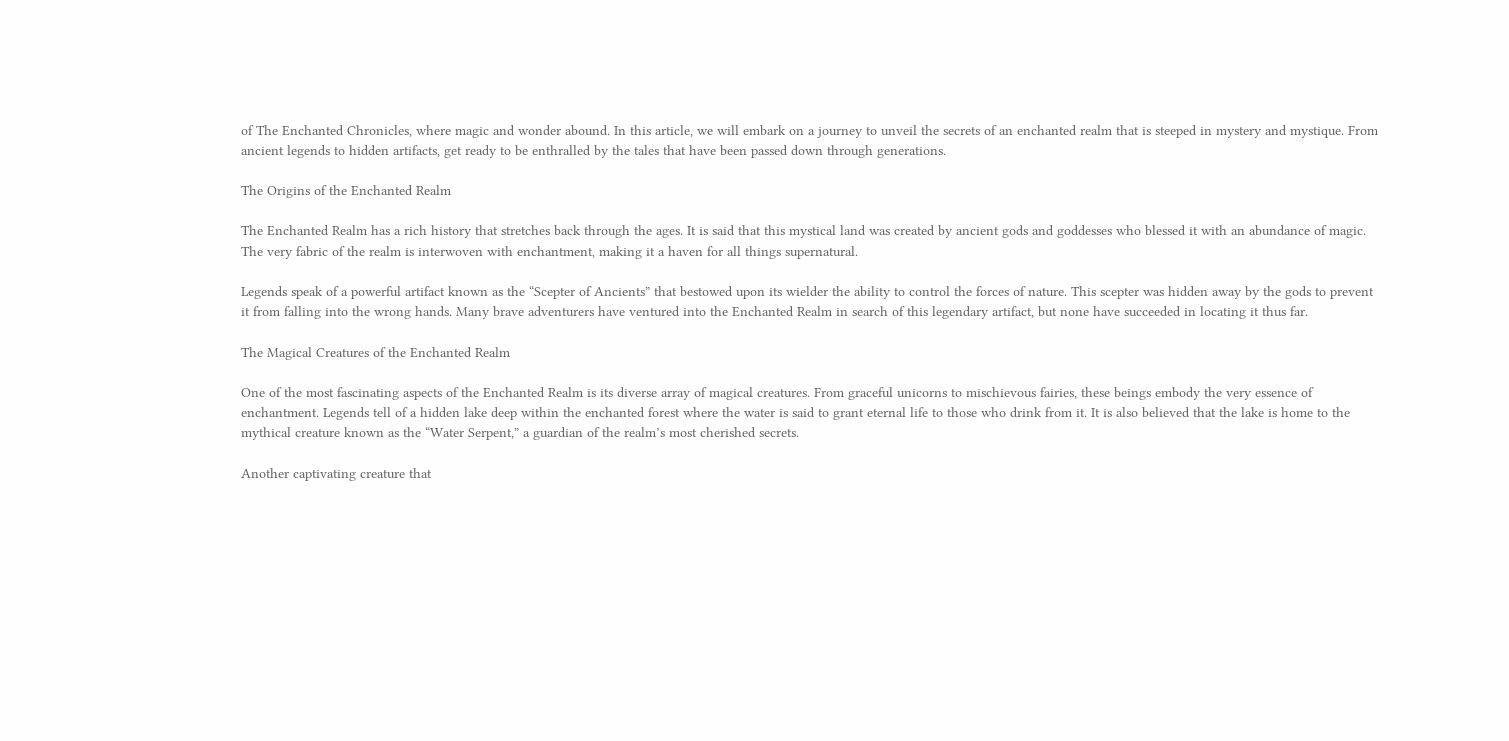of The Enchanted Chronicles, where magic and wonder abound. In this article, we will embark on a journey to unveil the secrets of an enchanted realm that is steeped in mystery and mystique. From ancient legends to hidden artifacts, get ready to be enthralled by the tales that have been passed down through generations.

The Origins of the Enchanted Realm

The Enchanted Realm has a rich history that stretches back through the ages. It is said that this mystical land was created by ancient gods and goddesses who blessed it with an abundance of magic. The very fabric of the realm is interwoven with enchantment, making it a haven for all things supernatural.

Legends speak of a powerful artifact known as the “Scepter of Ancients” that bestowed upon its wielder the ability to control the forces of nature. This scepter was hidden away by the gods to prevent it from falling into the wrong hands. Many brave adventurers have ventured into the Enchanted Realm in search of this legendary artifact, but none have succeeded in locating it thus far.

The Magical Creatures of the Enchanted Realm

One of the most fascinating aspects of the Enchanted Realm is its diverse array of magical creatures. From graceful unicorns to mischievous fairies, these beings embody the very essence of enchantment. Legends tell of a hidden lake deep within the enchanted forest where the water is said to grant eternal life to those who drink from it. It is also believed that the lake is home to the mythical creature known as the “Water Serpent,” a guardian of the realm’s most cherished secrets.

Another captivating creature that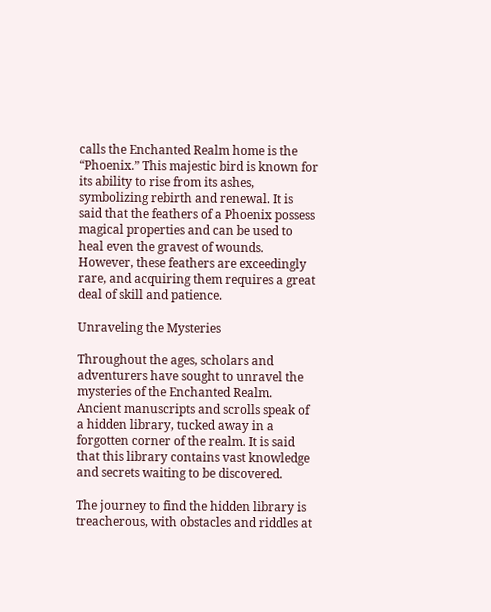calls the Enchanted Realm home is the “Phoenix.” This majestic bird is known for its ability to rise from its ashes, symbolizing rebirth and renewal. It is said that the feathers of a Phoenix possess magical properties and can be used to heal even the gravest of wounds. However, these feathers are exceedingly rare, and acquiring them requires a great deal of skill and patience.

Unraveling the Mysteries

Throughout the ages, scholars and adventurers have sought to unravel the mysteries of the Enchanted Realm. Ancient manuscripts and scrolls speak of a hidden library, tucked away in a forgotten corner of the realm. It is said that this library contains vast knowledge and secrets waiting to be discovered.

The journey to find the hidden library is treacherous, with obstacles and riddles at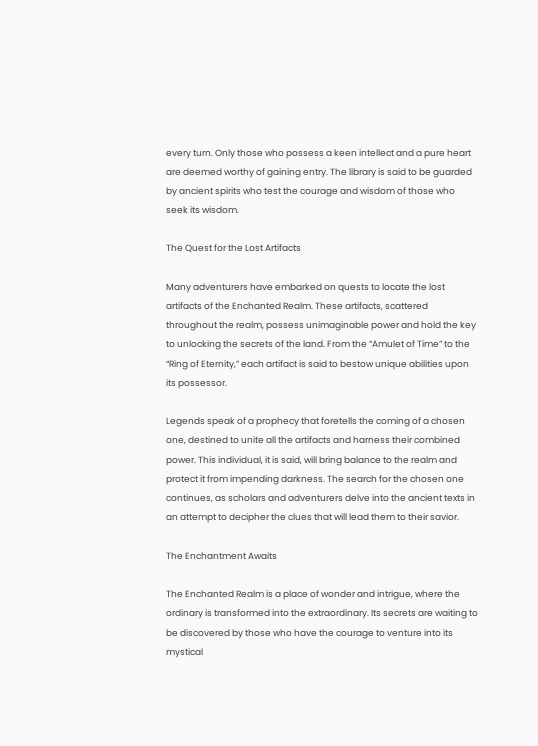every turn. Only those who possess a keen intellect and a pure heart are deemed worthy of gaining entry. The library is said to be guarded by ancient spirits who test the courage and wisdom of those who seek its wisdom.

The Quest for the Lost Artifacts

Many adventurers have embarked on quests to locate the lost artifacts of the Enchanted Realm. These artifacts, scattered throughout the realm, possess unimaginable power and hold the key to unlocking the secrets of the land. From the “Amulet of Time” to the “Ring of Eternity,” each artifact is said to bestow unique abilities upon its possessor.

Legends speak of a prophecy that foretells the coming of a chosen one, destined to unite all the artifacts and harness their combined power. This individual, it is said, will bring balance to the realm and protect it from impending darkness. The search for the chosen one continues, as scholars and adventurers delve into the ancient texts in an attempt to decipher the clues that will lead them to their savior.

The Enchantment Awaits

The Enchanted Realm is a place of wonder and intrigue, where the ordinary is transformed into the extraordinary. Its secrets are waiting to be discovered by those who have the courage to venture into its mystical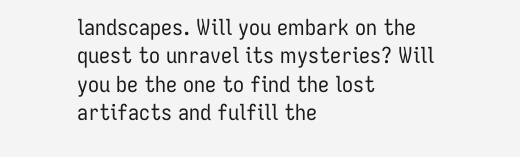landscapes. Will you embark on the quest to unravel its mysteries? Will you be the one to find the lost artifacts and fulfill the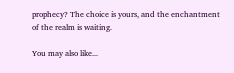prophecy? The choice is yours, and the enchantment of the realm is waiting.

You may also like...